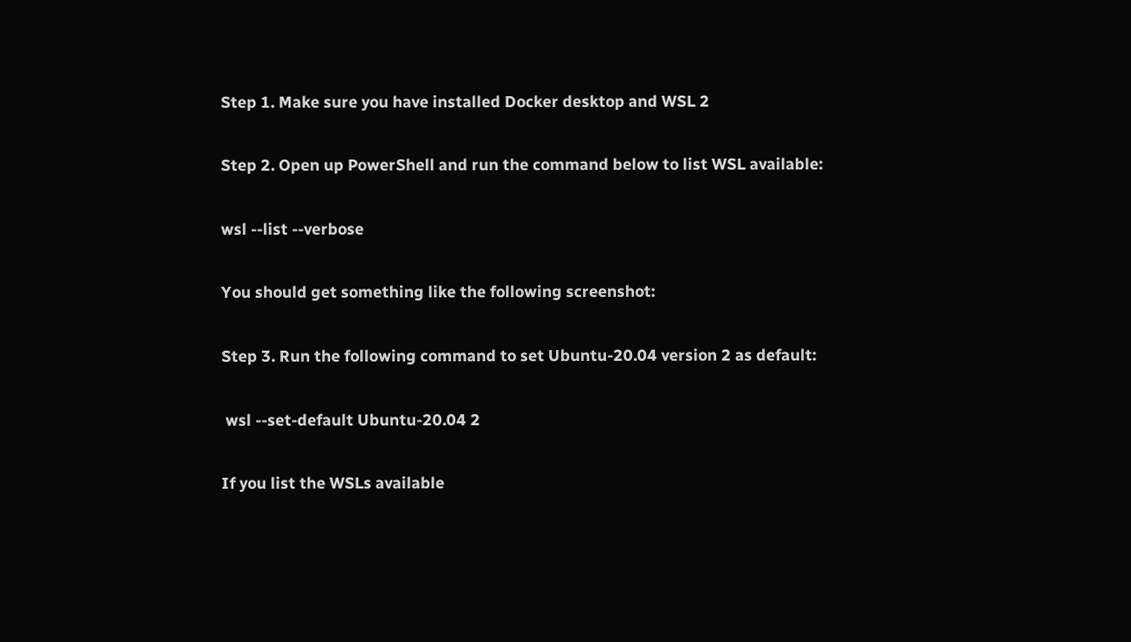Step 1. Make sure you have installed Docker desktop and WSL 2

Step 2. Open up PowerShell and run the command below to list WSL available:

wsl --list --verbose

You should get something like the following screenshot:

Step 3. Run the following command to set Ubuntu-20.04 version 2 as default:

 wsl --set-default Ubuntu-20.04 2

If you list the WSLs available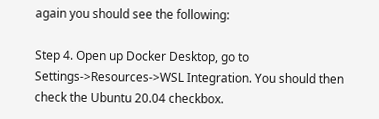again you should see the following:

Step 4. Open up Docker Desktop, go to Settings->Resources->WSL Integration. You should then check the Ubuntu 20.04 checkbox.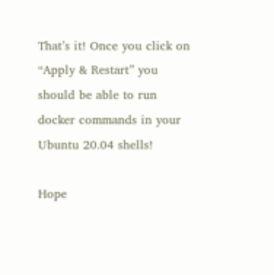That’s it! Once you click on “Apply & Restart” you should be able to run docker commands in your Ubuntu 20.04 shells!

Hope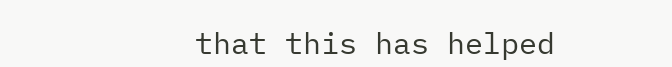that this has helped